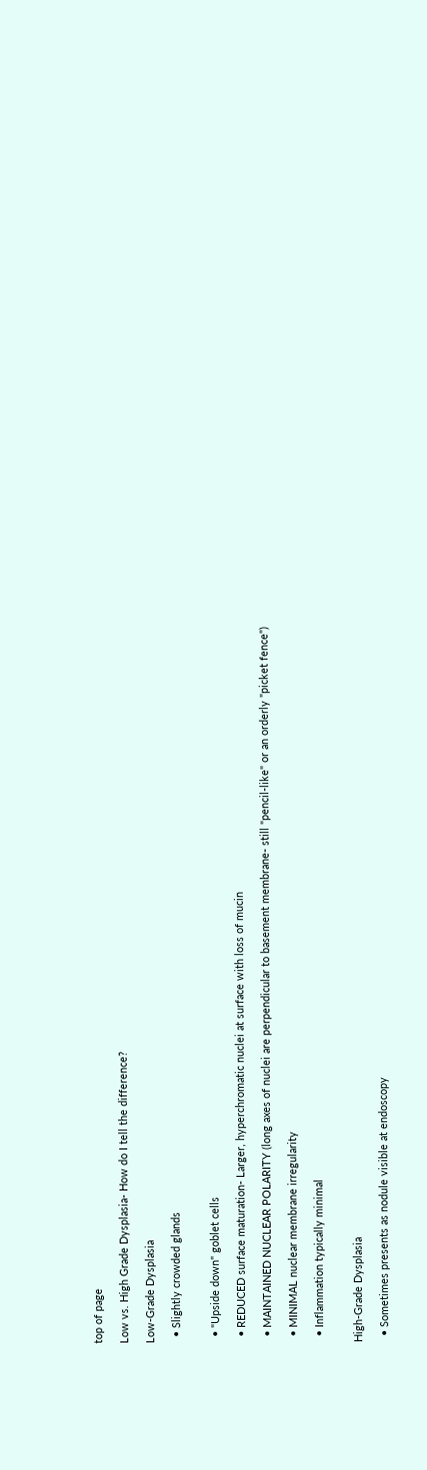top of page

Low vs. High Grade Dysplasia- How do I tell the difference?

Low-Grade Dysplasia

  • Slightly crowded glands


  • "Upside down" goblet cells

  • REDUCED surface maturation- Larger, hyperchromatic nuclei at surface with loss of mucin

  • MAINTAINED NUCLEAR POLARITY (long axes of nuclei are perpendicular to basement membrane- still "pencil-like" or an orderly "picket fence")

  • MINIMAL nuclear membrane irregularity

  • Inflammation typically minimal


High-Grade Dysplasia

  • Sometimes presents as nodule visible at endoscopy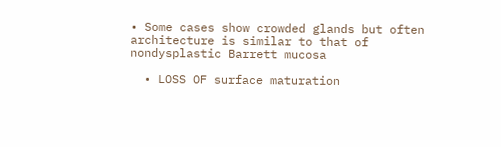• Some cases show crowded glands but often architecture is similar to that of nondysplastic Barrett mucosa

  • LOSS OF surface maturation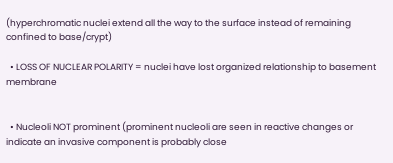(hyperchromatic nuclei extend all the way to the surface instead of remaining confined to base/crypt)

  • LOSS OF NUCLEAR POLARITY = nuclei have lost organized relationship to basement membrane


  • Nucleoli NOT prominent (prominent nucleoli are seen in reactive changes or indicate an invasive component is probably close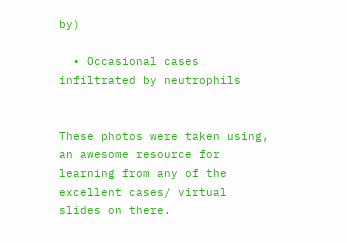by)

  • Occasional cases infiltrated by neutrophils


These photos were taken using, an awesome resource for learning from any of the excellent cases/ virtual slides on there.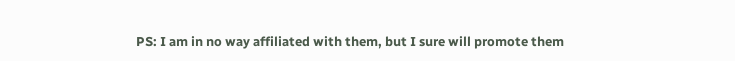PS: I am in no way affiliated with them, but I sure will promote them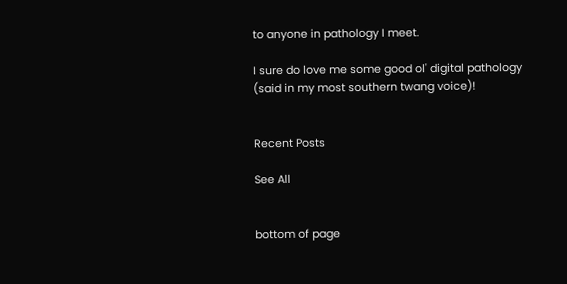to anyone in pathology I meet.

I sure do love me some good ol' digital pathology (said in my most southern twang voice)!


Recent Posts

See All


bottom of page